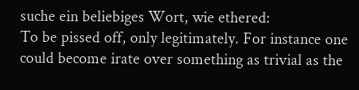suche ein beliebiges Wort, wie ethered:
To be pissed off, only legitimately. For instance one could become irate over something as trivial as the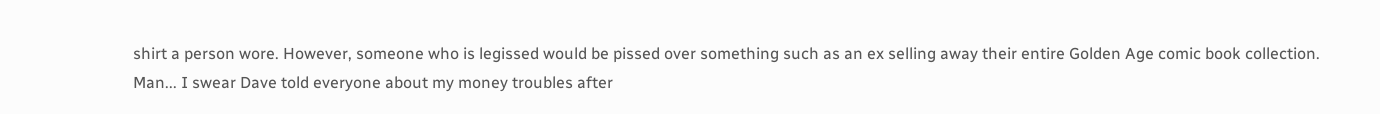shirt a person wore. However, someone who is legissed would be pissed over something such as an ex selling away their entire Golden Age comic book collection.
Man... I swear Dave told everyone about my money troubles after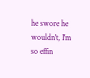he swore he wouldn't, I'm so effin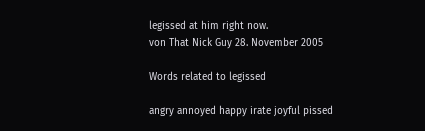legissed at him right now.
von That Nick Guy 28. November 2005

Words related to legissed

angry annoyed happy irate joyful pissed